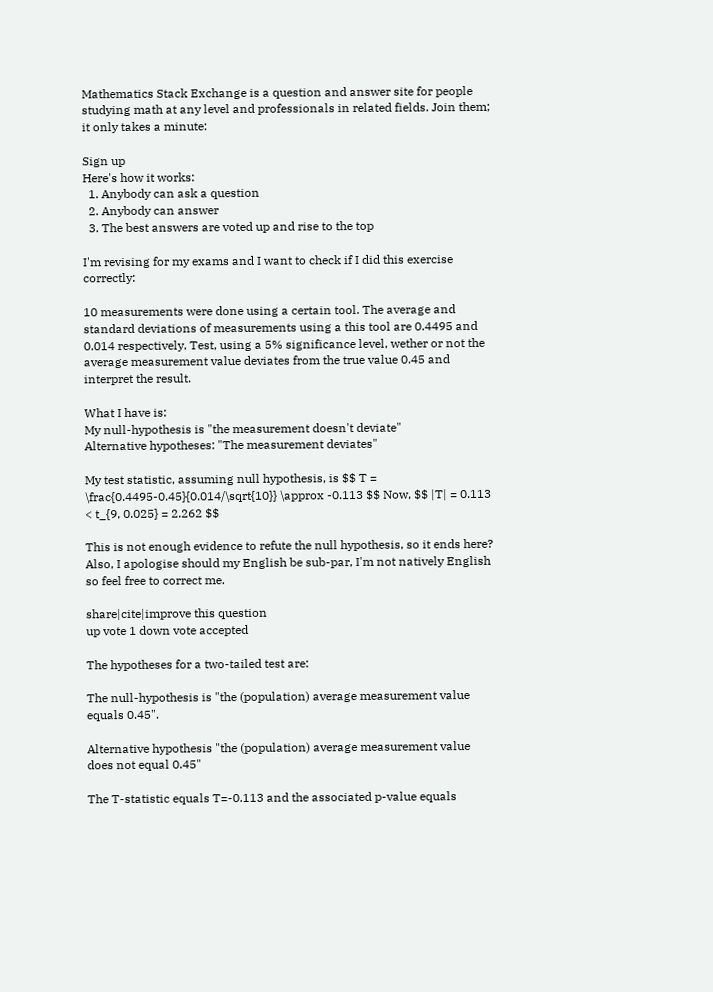Mathematics Stack Exchange is a question and answer site for people studying math at any level and professionals in related fields. Join them; it only takes a minute:

Sign up
Here's how it works:
  1. Anybody can ask a question
  2. Anybody can answer
  3. The best answers are voted up and rise to the top

I'm revising for my exams and I want to check if I did this exercise correctly:

10 measurements were done using a certain tool. The average and standard deviations of measurements using a this tool are 0.4495 and 0.014 respectively. Test, using a 5% significance level, wether or not the average measurement value deviates from the true value 0.45 and interpret the result.

What I have is:
My null-hypothesis is "the measurement doesn't deviate"
Alternative hypotheses: "The measurement deviates"

My test statistic, assuming null hypothesis, is $$ T = \frac{0.4495-0.45}{0.014/\sqrt{10}} \approx -0.113 $$ Now, $$ |T| = 0.113 < t_{9, 0.025} = 2.262 $$

This is not enough evidence to refute the null hypothesis, so it ends here?
Also, I apologise should my English be sub-par, I'm not natively English so feel free to correct me.

share|cite|improve this question
up vote 1 down vote accepted

The hypotheses for a two-tailed test are:

The null-hypothesis is "the (population) average measurement value equals 0.45".

Alternative hypothesis "the (population) average measurement value does not equal 0.45"

The T-statistic equals T=-0.113 and the associated p-value equals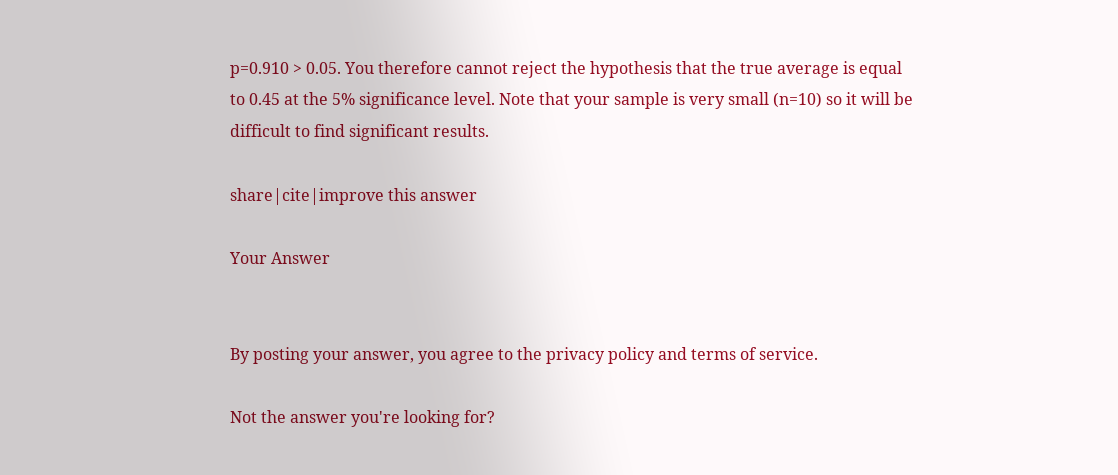p=0.910 > 0.05. You therefore cannot reject the hypothesis that the true average is equal to 0.45 at the 5% significance level. Note that your sample is very small (n=10) so it will be difficult to find significant results.

share|cite|improve this answer

Your Answer


By posting your answer, you agree to the privacy policy and terms of service.

Not the answer you're looking for?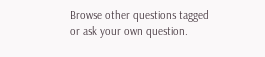Browse other questions tagged or ask your own question.